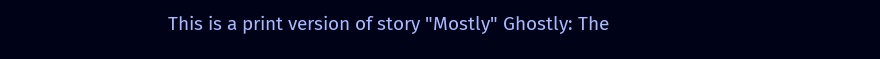This is a print version of story "Mostly" Ghostly: The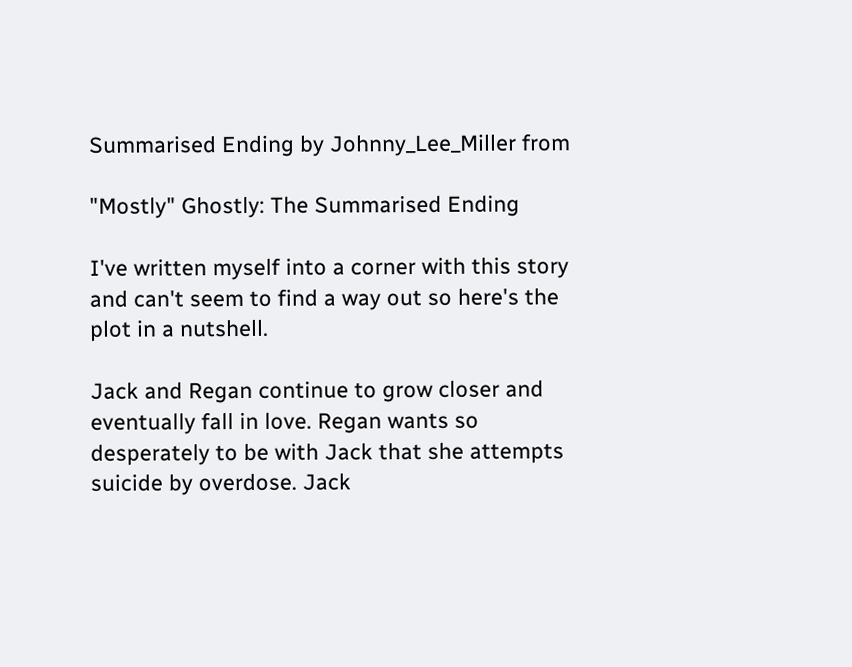Summarised Ending by Johnny_Lee_Miller from

"Mostly" Ghostly: The Summarised Ending

I've written myself into a corner with this story and can't seem to find a way out so here's the plot in a nutshell.

Jack and Regan continue to grow closer and eventually fall in love. Regan wants so desperately to be with Jack that she attempts suicide by overdose. Jack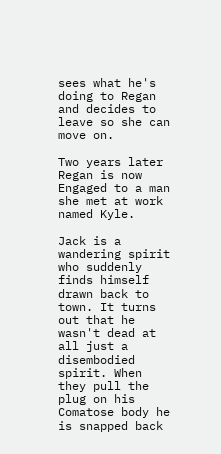sees what he's doing to Regan and decides to leave so she can move on.

Two years later Regan is now Engaged to a man she met at work named Kyle.

Jack is a wandering spirit who suddenly finds himself drawn back to town. It turns out that he wasn't dead at all just a disembodied spirit. When they pull the plug on his Comatose body he is snapped back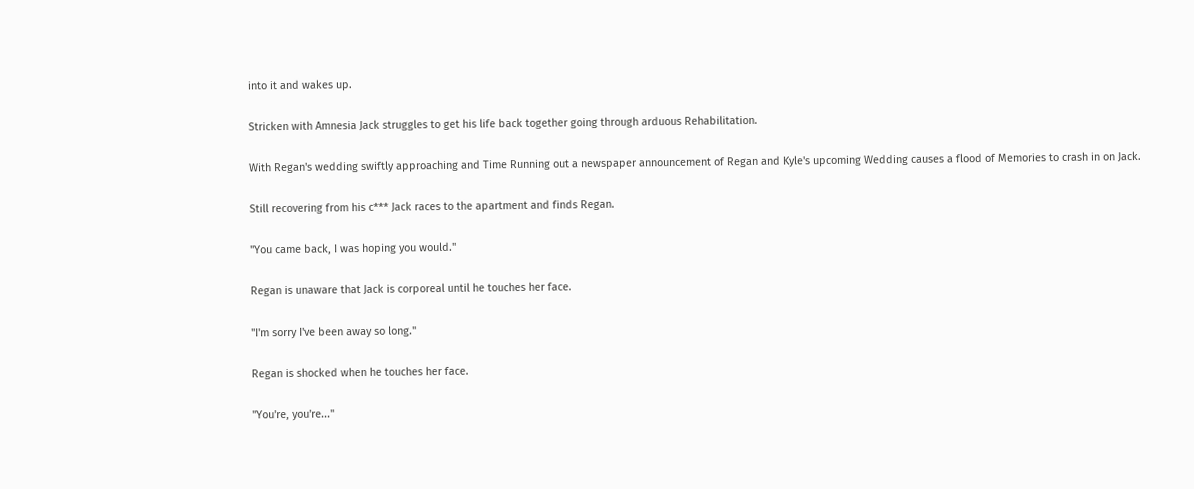into it and wakes up.

Stricken with Amnesia Jack struggles to get his life back together going through arduous Rehabilitation.

With Regan's wedding swiftly approaching and Time Running out a newspaper announcement of Regan and Kyle's upcoming Wedding causes a flood of Memories to crash in on Jack.

Still recovering from his c*** Jack races to the apartment and finds Regan.

"You came back, I was hoping you would."

Regan is unaware that Jack is corporeal until he touches her face.

"I'm sorry I've been away so long."

Regan is shocked when he touches her face.

"You're, you're..."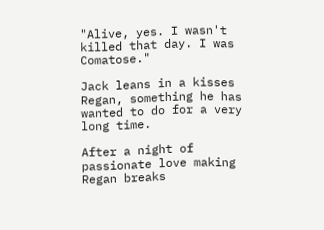"Alive, yes. I wasn't killed that day. I was Comatose."

Jack leans in a kisses Regan, something he has wanted to do for a very long time.

After a night of passionate love making Regan breaks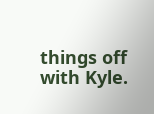things off with Kyle.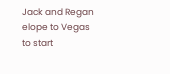Jack and Regan elope to Vegas to start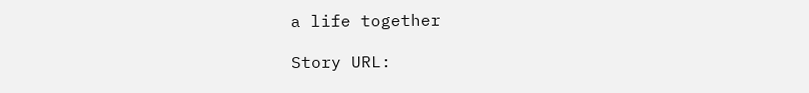a life together

Story URL: